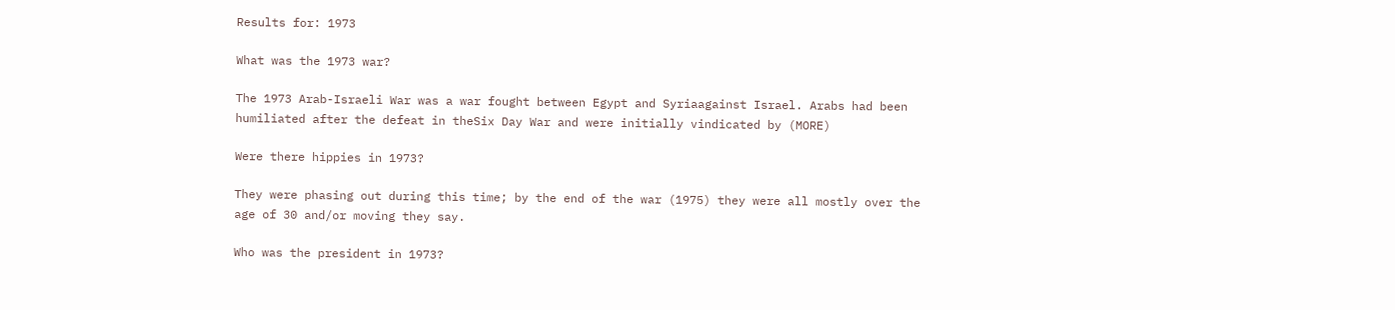Results for: 1973

What was the 1973 war?

The 1973 Arab-Israeli War was a war fought between Egypt and Syriaagainst Israel. Arabs had been humiliated after the defeat in theSix Day War and were initially vindicated by (MORE)

Were there hippies in 1973?

They were phasing out during this time; by the end of the war (1975) they were all mostly over the age of 30 and/or moving they say.

Who was the president in 1973?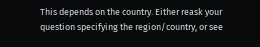This depends on the country. Either reask your question specifying the region/country, or see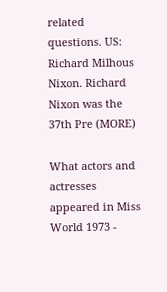related questions. US: Richard Milhous Nixon. Richard Nixon was the 37th Pre (MORE)

What actors and actresses appeared in Miss World 1973 -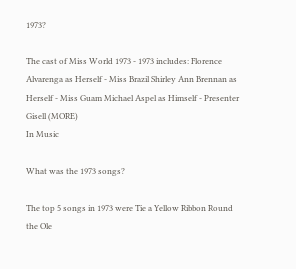1973?

The cast of Miss World 1973 - 1973 includes: Florence Alvarenga as Herself - Miss Brazil Shirley Ann Brennan as Herself - Miss Guam Michael Aspel as Himself - Presenter Gisell (MORE)
In Music

What was the 1973 songs?

The top 5 songs in 1973 were Tie a Yellow Ribbon Round the Ole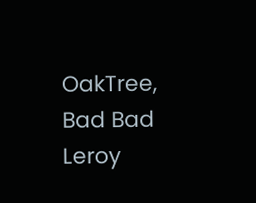OakTree, Bad Bad Leroy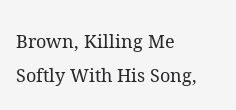Brown, Killing Me Softly With His Song,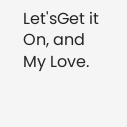Let'sGet it On, and My Love.